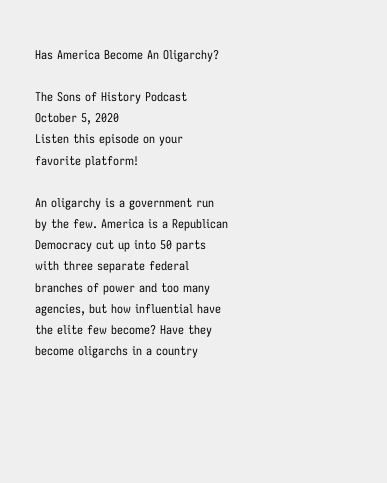Has America Become An Oligarchy?

The Sons of History Podcast
October 5, 2020
Listen this episode on your favorite platform!

An oligarchy is a government run by the few. America is a Republican Democracy cut up into 50 parts with three separate federal branches of power and too many agencies, but how influential have the elite few become? Have they become oligarchs in a country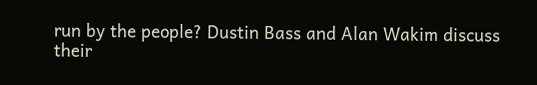run by the people? Dustin Bass and Alan Wakim discuss their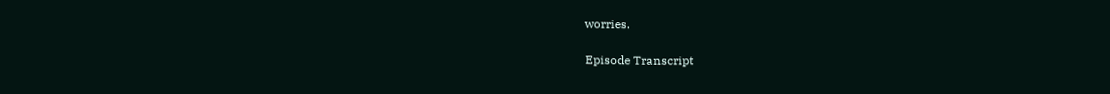worries.

Episode Transcript